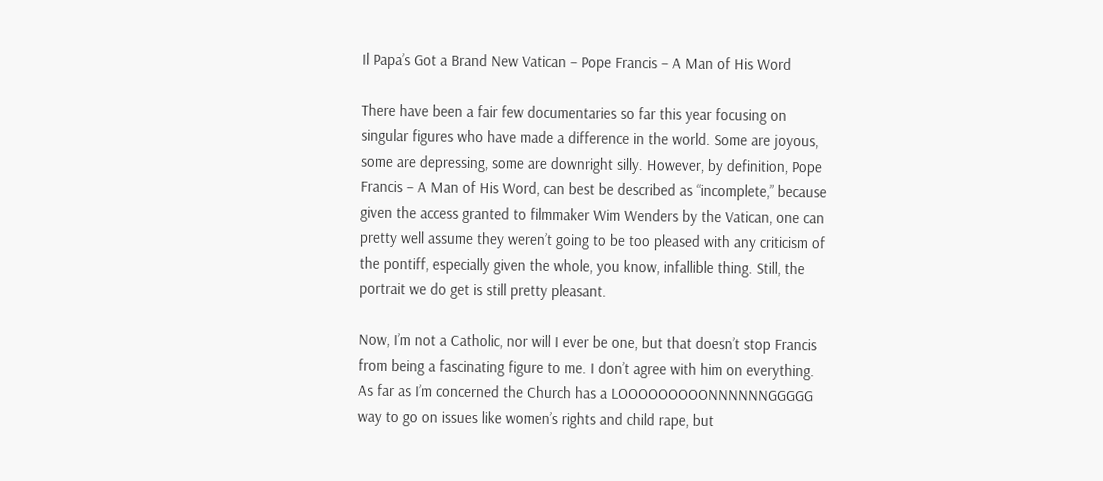Il Papa’s Got a Brand New Vatican – Pope Francis – A Man of His Word

There have been a fair few documentaries so far this year focusing on singular figures who have made a difference in the world. Some are joyous, some are depressing, some are downright silly. However, by definition, Pope Francis – A Man of His Word, can best be described as “incomplete,” because given the access granted to filmmaker Wim Wenders by the Vatican, one can pretty well assume they weren’t going to be too pleased with any criticism of the pontiff, especially given the whole, you know, infallible thing. Still, the portrait we do get is still pretty pleasant.

Now, I’m not a Catholic, nor will I ever be one, but that doesn’t stop Francis from being a fascinating figure to me. I don’t agree with him on everything. As far as I’m concerned the Church has a LOOOOOOOOONNNNNNGGGGG way to go on issues like women’s rights and child rape, but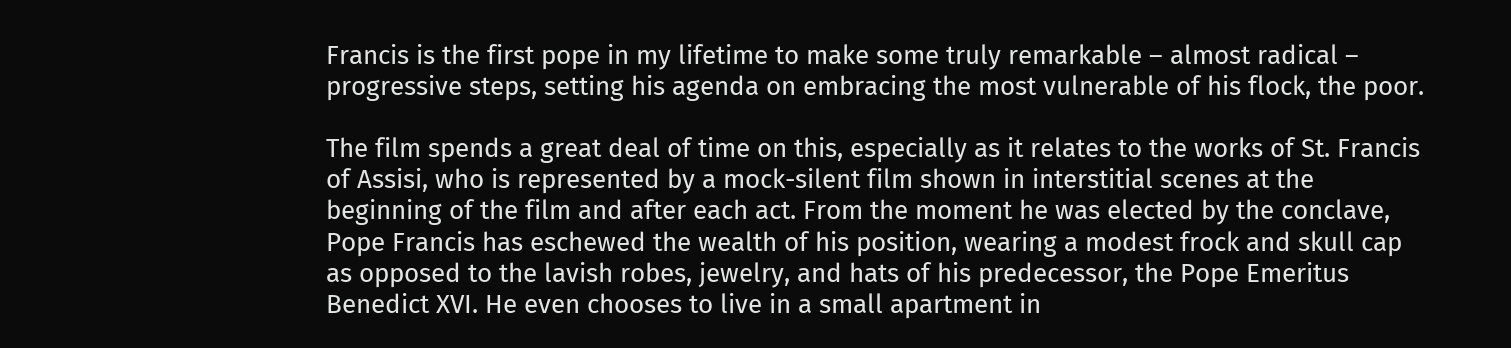Francis is the first pope in my lifetime to make some truly remarkable – almost radical – progressive steps, setting his agenda on embracing the most vulnerable of his flock, the poor.

The film spends a great deal of time on this, especially as it relates to the works of St. Francis of Assisi, who is represented by a mock-silent film shown in interstitial scenes at the beginning of the film and after each act. From the moment he was elected by the conclave, Pope Francis has eschewed the wealth of his position, wearing a modest frock and skull cap as opposed to the lavish robes, jewelry, and hats of his predecessor, the Pope Emeritus Benedict XVI. He even chooses to live in a small apartment in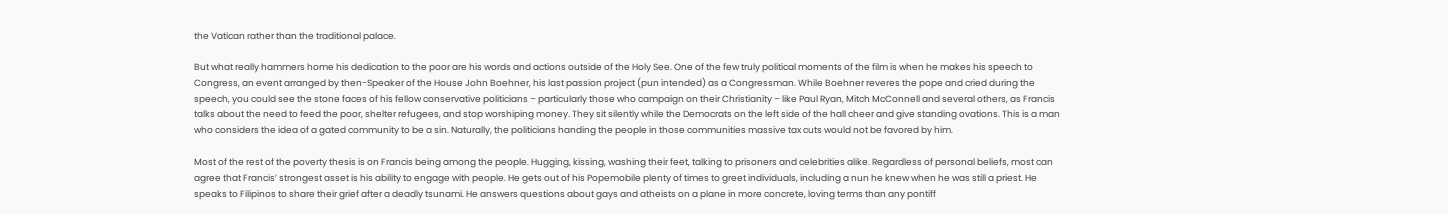the Vatican rather than the traditional palace.

But what really hammers home his dedication to the poor are his words and actions outside of the Holy See. One of the few truly political moments of the film is when he makes his speech to Congress, an event arranged by then-Speaker of the House John Boehner, his last passion project (pun intended) as a Congressman. While Boehner reveres the pope and cried during the speech, you could see the stone faces of his fellow conservative politicians – particularly those who campaign on their Christianity – like Paul Ryan, Mitch McConnell and several others, as Francis talks about the need to feed the poor, shelter refugees, and stop worshiping money. They sit silently while the Democrats on the left side of the hall cheer and give standing ovations. This is a man who considers the idea of a gated community to be a sin. Naturally, the politicians handing the people in those communities massive tax cuts would not be favored by him.

Most of the rest of the poverty thesis is on Francis being among the people. Hugging, kissing, washing their feet, talking to prisoners and celebrities alike. Regardless of personal beliefs, most can agree that Francis’ strongest asset is his ability to engage with people. He gets out of his Popemobile plenty of times to greet individuals, including a nun he knew when he was still a priest. He speaks to Filipinos to share their grief after a deadly tsunami. He answers questions about gays and atheists on a plane in more concrete, loving terms than any pontiff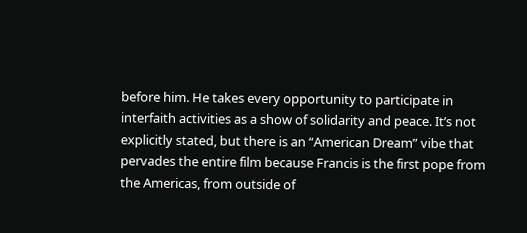before him. He takes every opportunity to participate in interfaith activities as a show of solidarity and peace. It’s not explicitly stated, but there is an “American Dream” vibe that pervades the entire film because Francis is the first pope from the Americas, from outside of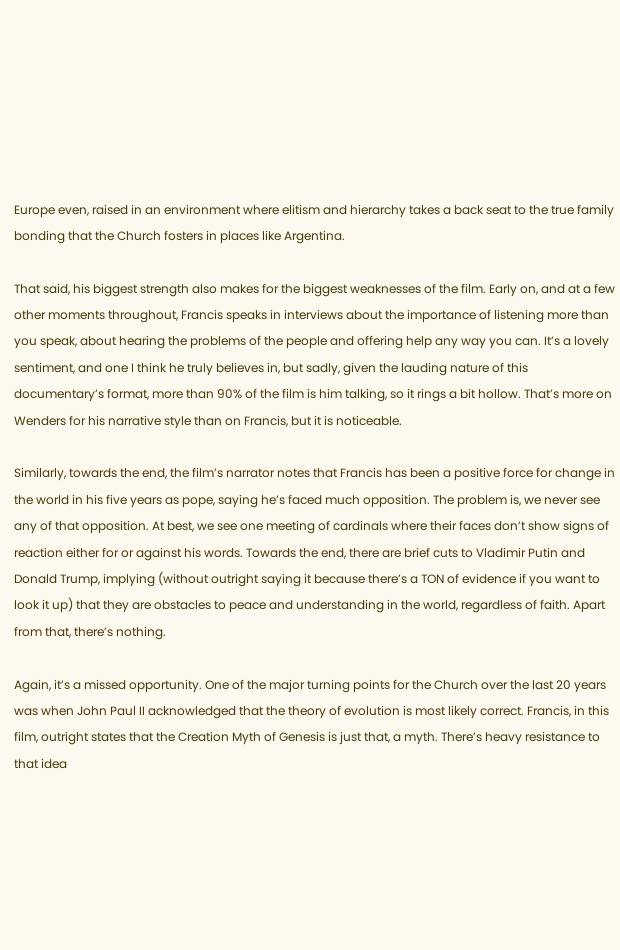Europe even, raised in an environment where elitism and hierarchy takes a back seat to the true family bonding that the Church fosters in places like Argentina.

That said, his biggest strength also makes for the biggest weaknesses of the film. Early on, and at a few other moments throughout, Francis speaks in interviews about the importance of listening more than you speak, about hearing the problems of the people and offering help any way you can. It’s a lovely sentiment, and one I think he truly believes in, but sadly, given the lauding nature of this documentary’s format, more than 90% of the film is him talking, so it rings a bit hollow. That’s more on Wenders for his narrative style than on Francis, but it is noticeable.

Similarly, towards the end, the film’s narrator notes that Francis has been a positive force for change in the world in his five years as pope, saying he’s faced much opposition. The problem is, we never see any of that opposition. At best, we see one meeting of cardinals where their faces don’t show signs of reaction either for or against his words. Towards the end, there are brief cuts to Vladimir Putin and Donald Trump, implying (without outright saying it because there’s a TON of evidence if you want to look it up) that they are obstacles to peace and understanding in the world, regardless of faith. Apart from that, there’s nothing.

Again, it’s a missed opportunity. One of the major turning points for the Church over the last 20 years was when John Paul II acknowledged that the theory of evolution is most likely correct. Francis, in this film, outright states that the Creation Myth of Genesis is just that, a myth. There’s heavy resistance to that idea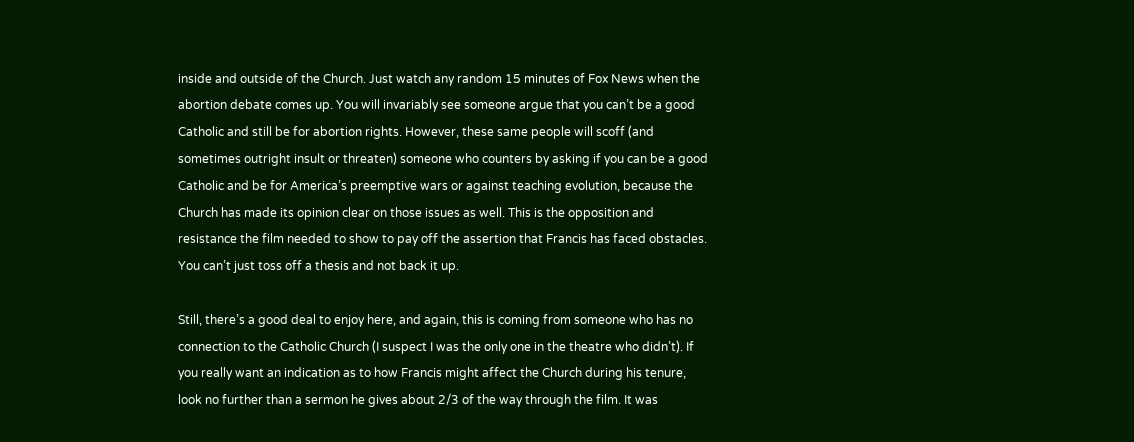inside and outside of the Church. Just watch any random 15 minutes of Fox News when the abortion debate comes up. You will invariably see someone argue that you can’t be a good Catholic and still be for abortion rights. However, these same people will scoff (and sometimes outright insult or threaten) someone who counters by asking if you can be a good Catholic and be for America’s preemptive wars or against teaching evolution, because the Church has made its opinion clear on those issues as well. This is the opposition and resistance the film needed to show to pay off the assertion that Francis has faced obstacles. You can’t just toss off a thesis and not back it up.

Still, there’s a good deal to enjoy here, and again, this is coming from someone who has no connection to the Catholic Church (I suspect I was the only one in the theatre who didn’t). If you really want an indication as to how Francis might affect the Church during his tenure, look no further than a sermon he gives about 2/3 of the way through the film. It was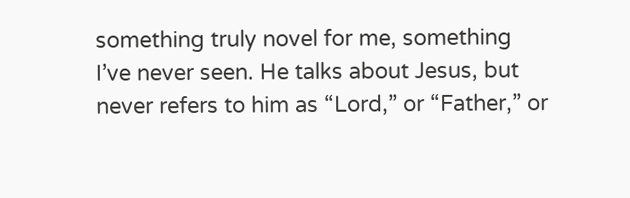something truly novel for me, something I’ve never seen. He talks about Jesus, but never refers to him as “Lord,” or “Father,” or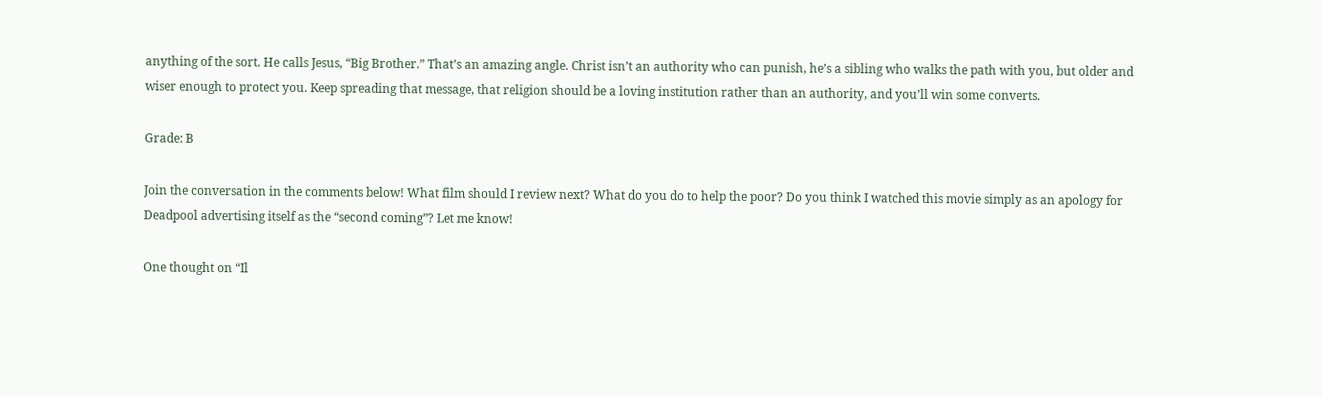anything of the sort. He calls Jesus, “Big Brother.” That’s an amazing angle. Christ isn’t an authority who can punish, he’s a sibling who walks the path with you, but older and wiser enough to protect you. Keep spreading that message, that religion should be a loving institution rather than an authority, and you’ll win some converts.

Grade: B

Join the conversation in the comments below! What film should I review next? What do you do to help the poor? Do you think I watched this movie simply as an apology for Deadpool advertising itself as the “second coming”? Let me know!

One thought on “Il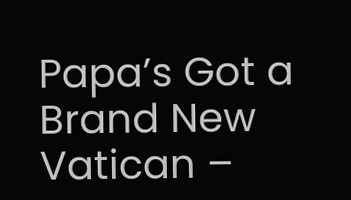Papa’s Got a Brand New Vatican –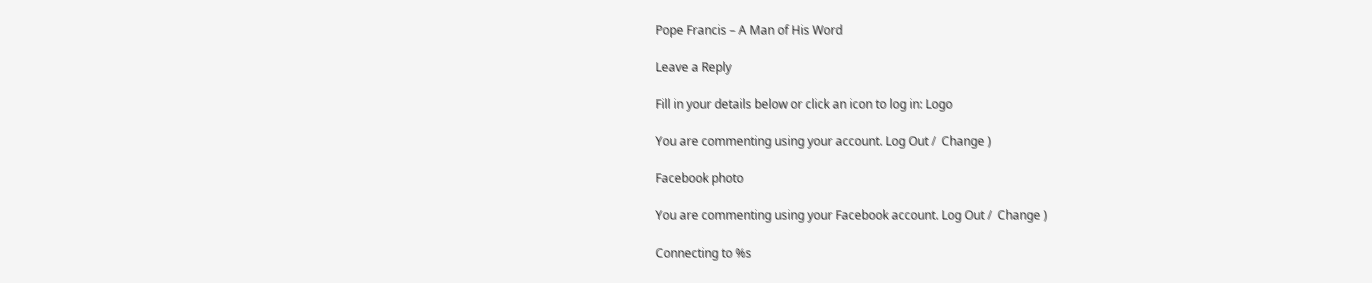Pope Francis – A Man of His Word

Leave a Reply

Fill in your details below or click an icon to log in: Logo

You are commenting using your account. Log Out /  Change )

Facebook photo

You are commenting using your Facebook account. Log Out /  Change )

Connecting to %s